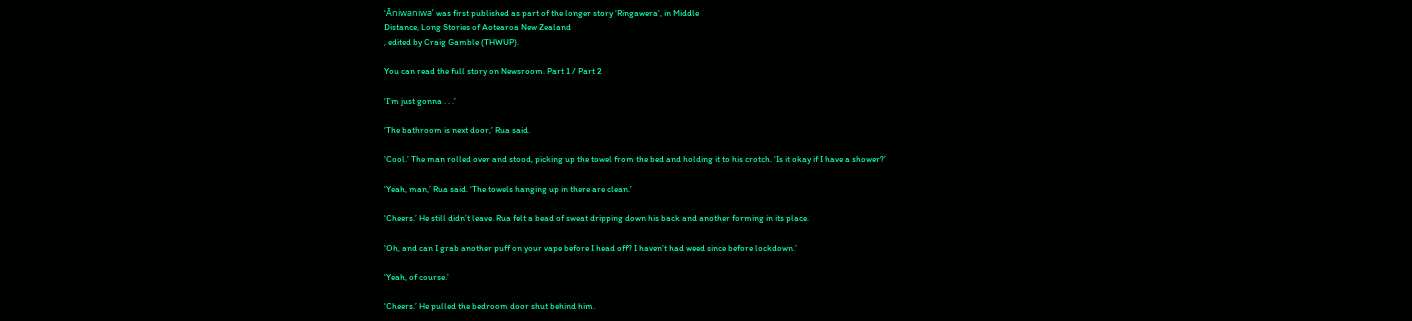‘Āniwaniwa’ was first published as part of the longer story ‘Ringawera’, in Middle
Distance, Long Stories of Aotearoa New Zealand
, edited by Craig Gamble (THWUP).

You can read the full story on Newsroom. Part 1 / Part 2

‘I’m just gonna . . .’

‘The bathroom is next door,’ Rua said.

‘Cool.’ The man rolled over and stood, picking up the towel from the bed and holding it to his crotch. ‘Is it okay if I have a shower?’

‘Yeah, man,’ Rua said. ‘The towels hanging up in there are clean.’

‘Cheers.’ He still didn’t leave. Rua felt a bead of sweat dripping down his back and another forming in its place.

‘Oh, and can I grab another puff on your vape before I head off? I haven’t had weed since before lockdown.’

‘Yeah, of course.’

‘Cheers.’ He pulled the bedroom door shut behind him.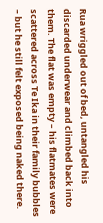Rua wriggled out of bed, untangled his discarded underwear and climbed back into them. The flat was empty – his flatmates were scattered across Te Ika in their family bubbles – but he still felt exposed being naked there.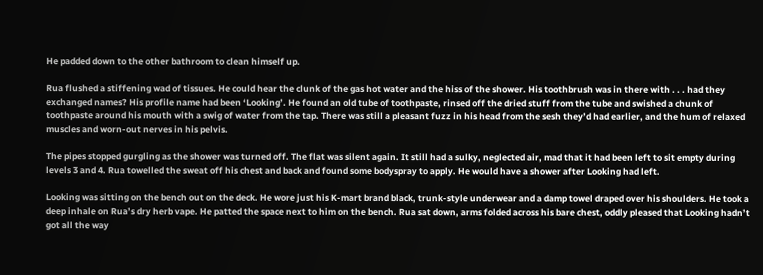He padded down to the other bathroom to clean himself up.

Rua flushed a stiffening wad of tissues. He could hear the clunk of the gas hot water and the hiss of the shower. His toothbrush was in there with . . . had they exchanged names? His profile name had been ‘Looking’. He found an old tube of toothpaste, rinsed off the dried stuff from the tube and swished a chunk of toothpaste around his mouth with a swig of water from the tap. There was still a pleasant fuzz in his head from the sesh they’d had earlier, and the hum of relaxed muscles and worn-out nerves in his pelvis.

The pipes stopped gurgling as the shower was turned off. The flat was silent again. It still had a sulky, neglected air, mad that it had been left to sit empty during levels 3 and 4. Rua towelled the sweat off his chest and back and found some bodyspray to apply. He would have a shower after Looking had left.

Looking was sitting on the bench out on the deck. He wore just his K-mart brand black, trunk-style underwear and a damp towel draped over his shoulders. He took a deep inhale on Rua’s dry herb vape. He patted the space next to him on the bench. Rua sat down, arms folded across his bare chest, oddly pleased that Looking hadn’t got all the way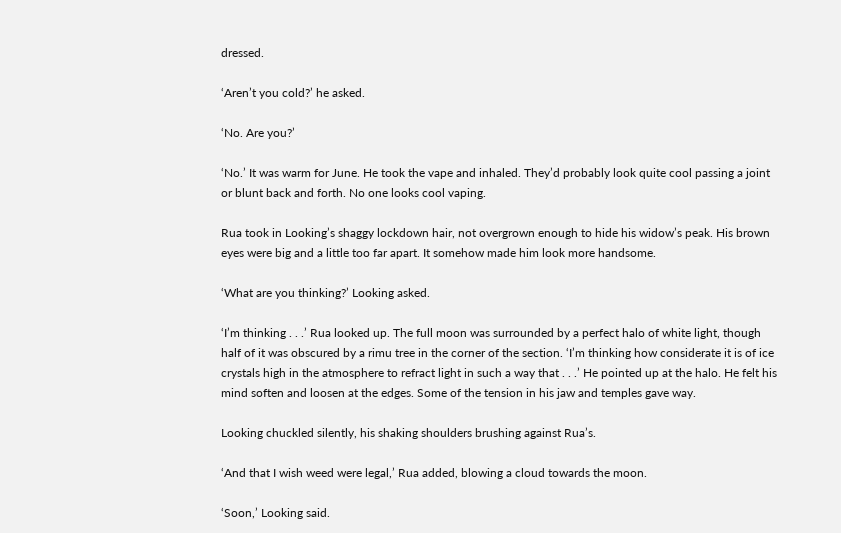dressed.

‘Aren’t you cold?’ he asked.

‘No. Are you?’

‘No.’ It was warm for June. He took the vape and inhaled. They’d probably look quite cool passing a joint or blunt back and forth. No one looks cool vaping.

Rua took in Looking’s shaggy lockdown hair, not overgrown enough to hide his widow’s peak. His brown eyes were big and a little too far apart. It somehow made him look more handsome.

‘What are you thinking?’ Looking asked.

‘I’m thinking . . .’ Rua looked up. The full moon was surrounded by a perfect halo of white light, though half of it was obscured by a rimu tree in the corner of the section. ‘I’m thinking how considerate it is of ice crystals high in the atmosphere to refract light in such a way that . . .’ He pointed up at the halo. He felt his mind soften and loosen at the edges. Some of the tension in his jaw and temples gave way.

Looking chuckled silently, his shaking shoulders brushing against Rua’s.

‘And that I wish weed were legal,’ Rua added, blowing a cloud towards the moon.

‘Soon,’ Looking said.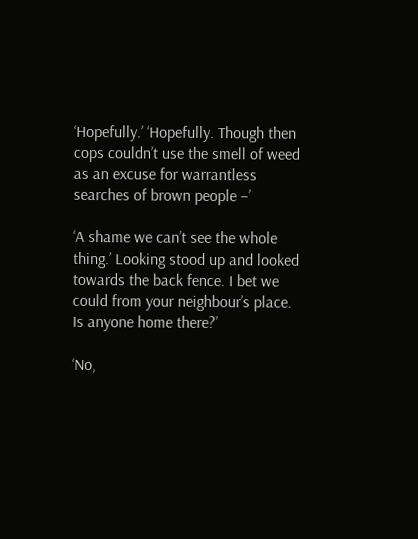‘Hopefully.’ ‘Hopefully. Though then cops couldn’t use the smell of weed as an excuse for warrantless searches of brown people –’

‘A shame we can’t see the whole thing.’ Looking stood up and looked towards the back fence. I bet we could from your neighbour’s place. Is anyone home there?’

‘No,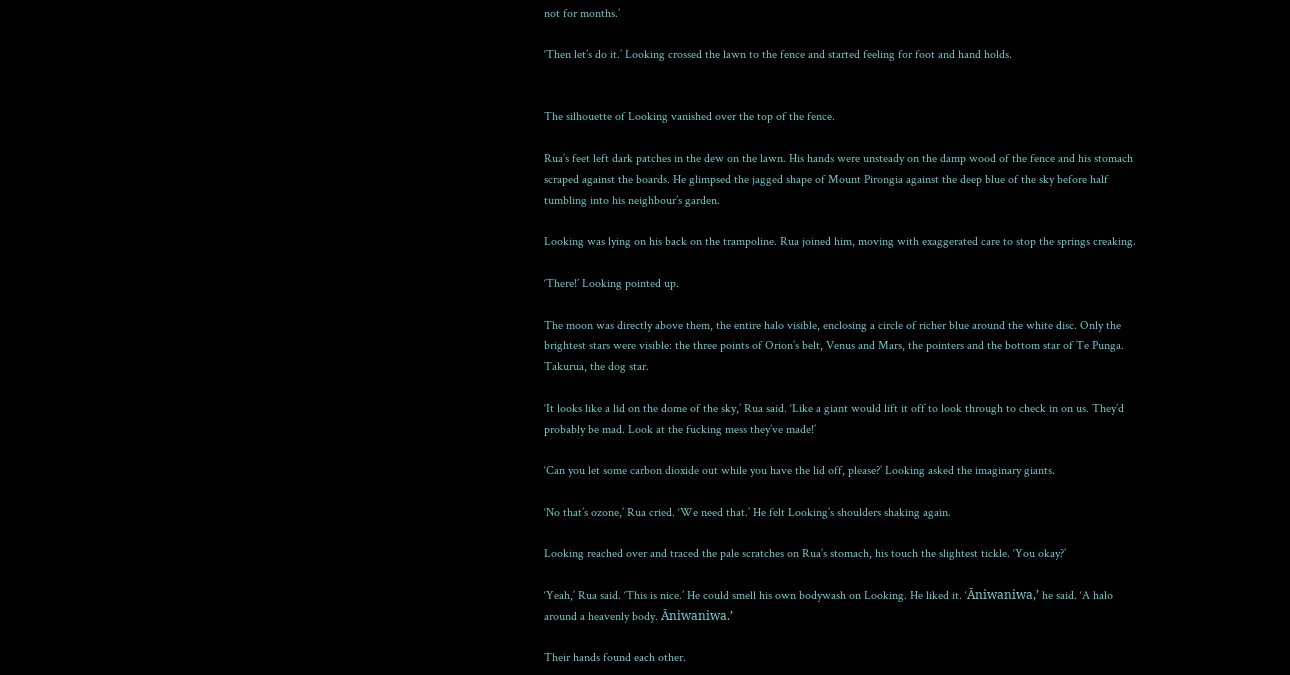not for months.’

‘Then let’s do it.’ Looking crossed the lawn to the fence and started feeling for foot and hand holds.


The silhouette of Looking vanished over the top of the fence.

Rua’s feet left dark patches in the dew on the lawn. His hands were unsteady on the damp wood of the fence and his stomach scraped against the boards. He glimpsed the jagged shape of Mount Pirongia against the deep blue of the sky before half tumbling into his neighbour’s garden.

Looking was lying on his back on the trampoline. Rua joined him, moving with exaggerated care to stop the springs creaking.

‘There!’ Looking pointed up.

The moon was directly above them, the entire halo visible, enclosing a circle of richer blue around the white disc. Only the brightest stars were visible: the three points of Orion’s belt, Venus and Mars, the pointers and the bottom star of Te Punga. Takurua, the dog star.

‘It looks like a lid on the dome of the sky,’ Rua said. ‘Like a giant would lift it off to look through to check in on us. They’d probably be mad. Look at the fucking mess they’ve made!’

‘Can you let some carbon dioxide out while you have the lid off, please?’ Looking asked the imaginary giants.

‘No that’s ozone,’ Rua cried. ‘We need that.’ He felt Looking’s shoulders shaking again.

Looking reached over and traced the pale scratches on Rua’s stomach, his touch the slightest tickle. ‘You okay?’

‘Yeah,’ Rua said. ‘This is nice.’ He could smell his own bodywash on Looking. He liked it. ‘Āniwaniwa,’ he said. ‘A halo around a heavenly body. Āniwaniwa.’

Their hands found each other.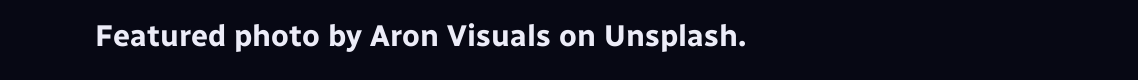Featured photo by Aron Visuals on Unsplash.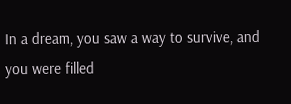In a dream, you saw a way to survive, and you were filled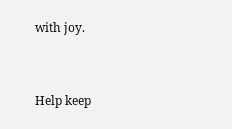with joy.


Help keep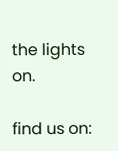the lights on.

find us on: